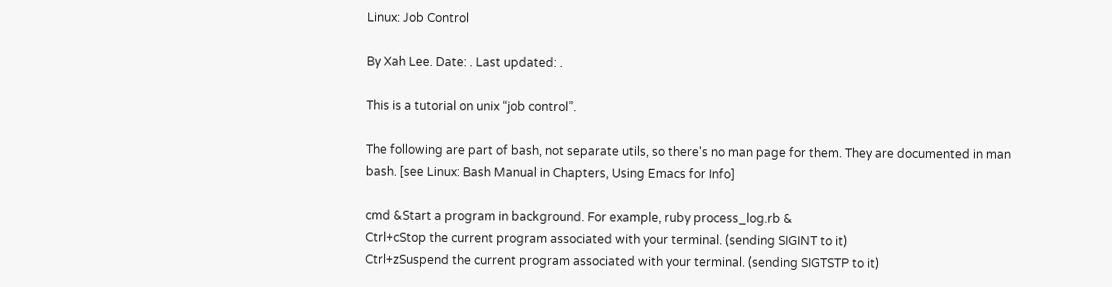Linux: Job Control

By Xah Lee. Date: . Last updated: .

This is a tutorial on unix “job control”.

The following are part of bash, not separate utils, so there's no man page for them. They are documented in man bash. [see Linux: Bash Manual in Chapters, Using Emacs for Info]

cmd &Start a program in background. For example, ruby process_log.rb &
Ctrl+cStop the current program associated with your terminal. (sending SIGINT to it)
Ctrl+zSuspend the current program associated with your terminal. (sending SIGTSTP to it)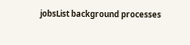jobsList background processes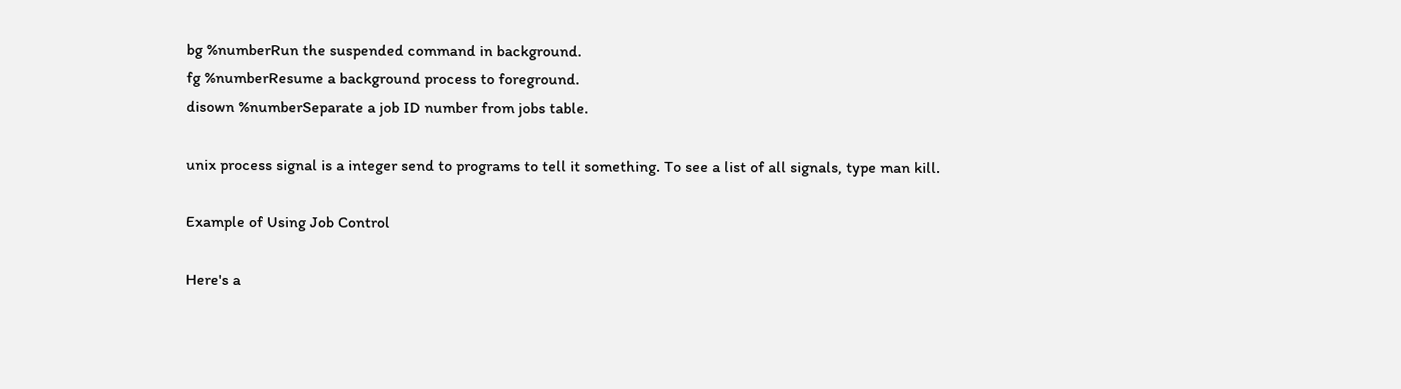bg %numberRun the suspended command in background.
fg %numberResume a background process to foreground.
disown %numberSeparate a job ID number from jobs table.

unix process signal is a integer send to programs to tell it something. To see a list of all signals, type man kill.

Example of Using Job Control

Here's a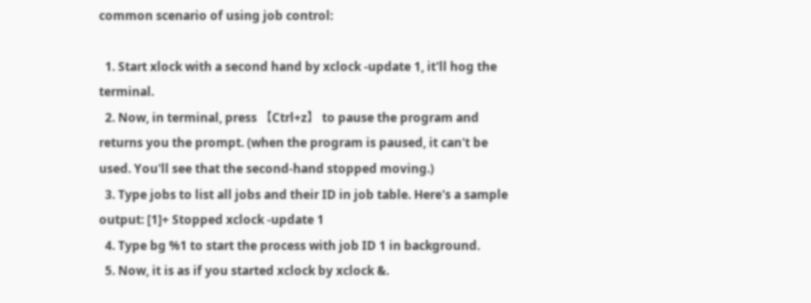common scenario of using job control:

  1. Start xlock with a second hand by xclock -update 1, it'll hog the terminal.
  2. Now, in terminal, press 【Ctrl+z】 to pause the program and returns you the prompt. (when the program is paused, it can't be used. You'll see that the second-hand stopped moving.)
  3. Type jobs to list all jobs and their ID in job table. Here's a sample output: [1]+ Stopped xclock -update 1
  4. Type bg %1 to start the process with job ID 1 in background.
  5. Now, it is as if you started xclock by xclock &.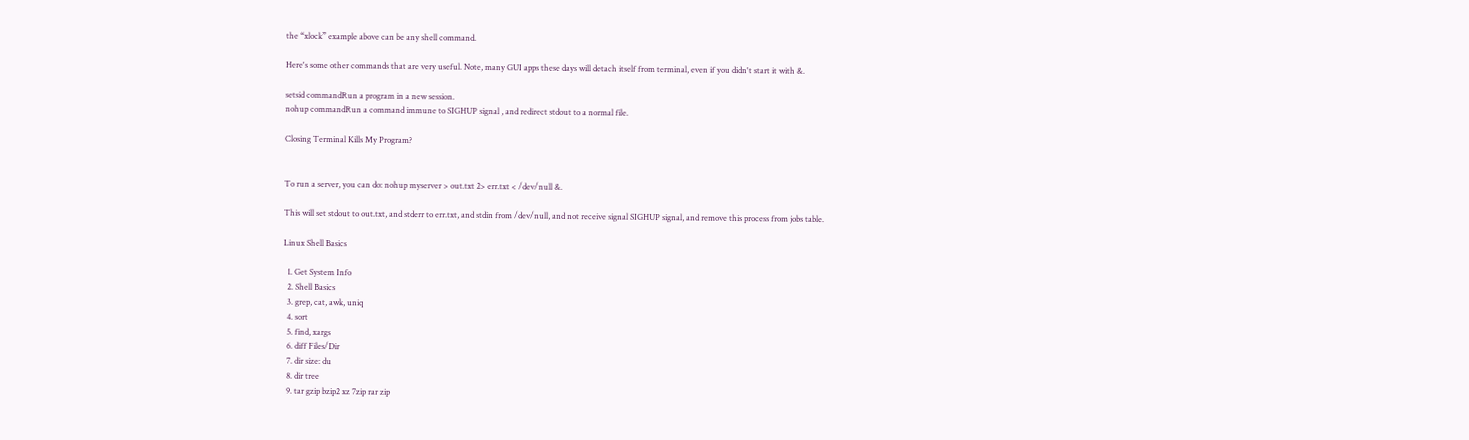the “xlock” example above can be any shell command.

Here's some other commands that are very useful. Note, many GUI apps these days will detach itself from terminal, even if you didn't start it with &.

setsid commandRun a program in a new session.
nohup commandRun a command immune to SIGHUP signal , and redirect stdout to a normal file.

Closing Terminal Kills My Program?


To run a server, you can do: nohup myserver > out.txt 2> err.txt < /dev/null &.

This will set stdout to out.txt, and stderr to err.txt, and stdin from /dev/null, and not receive signal SIGHUP signal, and remove this process from jobs table.

Linux Shell Basics

  1. Get System Info
  2. Shell Basics
  3. grep, cat, awk, uniq
  4. sort
  5. find, xargs
  6. diff Files/Dir
  7. dir size: du
  8. dir tree
  9. tar gzip bzip2 xz 7zip rar zip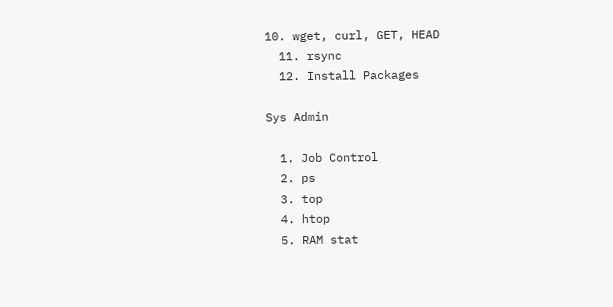10. wget, curl, GET, HEAD
  11. rsync
  12. Install Packages

Sys Admin

  1. Job Control
  2. ps
  3. top
  4. htop
  5. RAM stat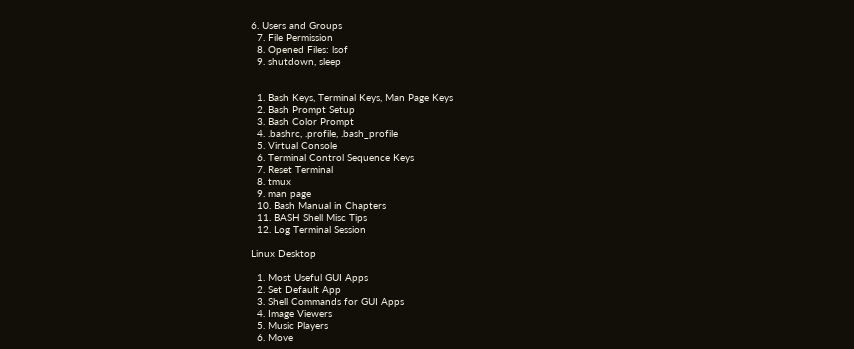6. Users and Groups
  7. File Permission
  8. Opened Files: lsof
  9. shutdown, sleep


  1. Bash Keys, Terminal Keys, Man Page Keys
  2. Bash Prompt Setup
  3. Bash Color Prompt
  4. .bashrc, .profile, .bash_profile
  5. Virtual Console
  6. Terminal Control Sequence Keys
  7. Reset Terminal
  8. tmux
  9. man page
  10. Bash Manual in Chapters
  11. BASH Shell Misc Tips
  12. Log Terminal Session

Linux Desktop

  1. Most Useful GUI Apps
  2. Set Default App
  3. Shell Commands for GUI Apps
  4. Image Viewers
  5. Music Players
  6. Move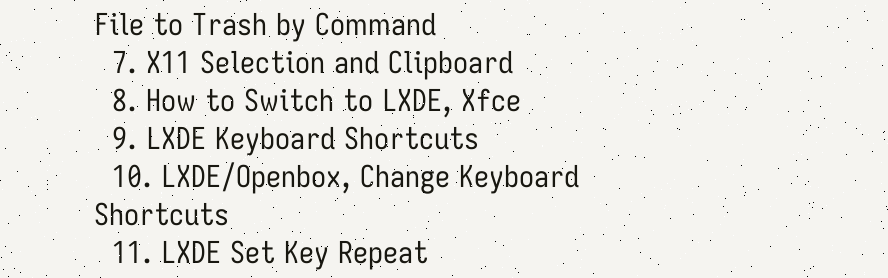File to Trash by Command
  7. X11 Selection and Clipboard
  8. How to Switch to LXDE, Xfce
  9. LXDE Keyboard Shortcuts
  10. LXDE/Openbox, Change Keyboard Shortcuts
  11. LXDE Set Key Repeat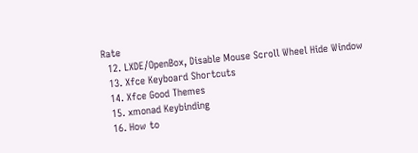Rate
  12. LXDE/OpenBox, Disable Mouse Scroll Wheel Hide Window
  13. Xfce Keyboard Shortcuts
  14. Xfce Good Themes
  15. xmonad Keybinding
  16. How to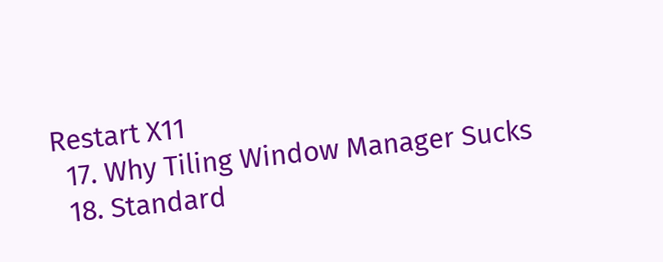Restart X11
  17. Why Tiling Window Manager Sucks
  18. Standard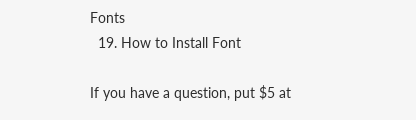Fonts
  19. How to Install Font

If you have a question, put $5 at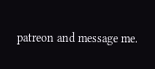patreon and message me.